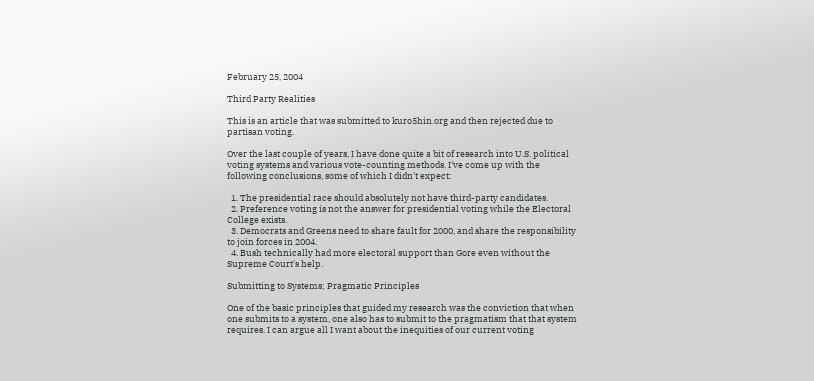February 25, 2004

Third Party Realities

This is an article that was submitted to kuro5hin.org and then rejected due to partisan voting.

Over the last couple of years, I have done quite a bit of research into U.S. political voting systems and various vote-counting methods. I've come up with the following conclusions, some of which I didn't expect:

  1. The presidential race should absolutely not have third-party candidates.
  2. Preference voting is not the answer for presidential voting while the Electoral College exists.
  3. Democrats and Greens need to share fault for 2000, and share the responsibility to join forces in 2004.
  4. Bush technically had more electoral support than Gore even without the Supreme Court's help.

Submitting to Systems; Pragmatic Principles

One of the basic principles that guided my research was the conviction that when one submits to a system, one also has to submit to the pragmatism that that system requires. I can argue all I want about the inequities of our current voting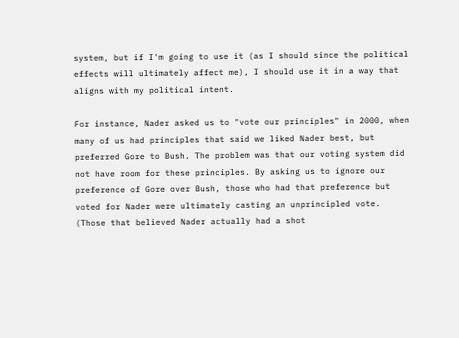system, but if I'm going to use it (as I should since the political effects will ultimately affect me), I should use it in a way that aligns with my political intent.

For instance, Nader asked us to "vote our principles" in 2000, when many of us had principles that said we liked Nader best, but preferred Gore to Bush. The problem was that our voting system did not have room for these principles. By asking us to ignore our preference of Gore over Bush, those who had that preference but voted for Nader were ultimately casting an unprincipled vote. (Those that believed Nader actually had a shot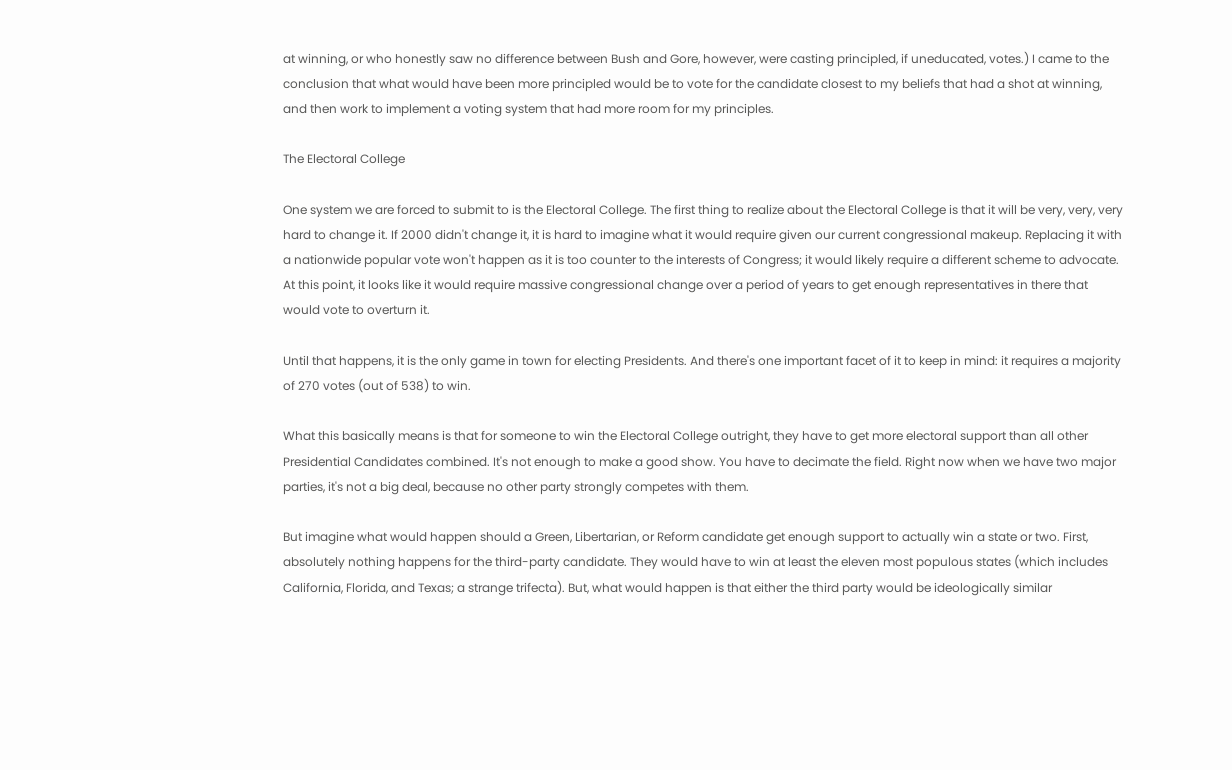at winning, or who honestly saw no difference between Bush and Gore, however, were casting principled, if uneducated, votes.) I came to the conclusion that what would have been more principled would be to vote for the candidate closest to my beliefs that had a shot at winning, and then work to implement a voting system that had more room for my principles.

The Electoral College

One system we are forced to submit to is the Electoral College. The first thing to realize about the Electoral College is that it will be very, very, very hard to change it. If 2000 didn't change it, it is hard to imagine what it would require given our current congressional makeup. Replacing it with a nationwide popular vote won't happen as it is too counter to the interests of Congress; it would likely require a different scheme to advocate. At this point, it looks like it would require massive congressional change over a period of years to get enough representatives in there that would vote to overturn it.

Until that happens, it is the only game in town for electing Presidents. And there's one important facet of it to keep in mind: it requires a majority of 270 votes (out of 538) to win.

What this basically means is that for someone to win the Electoral College outright, they have to get more electoral support than all other Presidential Candidates combined. It's not enough to make a good show. You have to decimate the field. Right now when we have two major parties, it's not a big deal, because no other party strongly competes with them.

But imagine what would happen should a Green, Libertarian, or Reform candidate get enough support to actually win a state or two. First, absolutely nothing happens for the third-party candidate. They would have to win at least the eleven most populous states (which includes California, Florida, and Texas; a strange trifecta). But, what would happen is that either the third party would be ideologically similar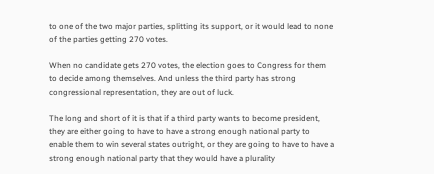to one of the two major parties, splitting its support, or it would lead to none of the parties getting 270 votes.

When no candidate gets 270 votes, the election goes to Congress for them to decide among themselves. And unless the third party has strong congressional representation, they are out of luck.

The long and short of it is that if a third party wants to become president, they are either going to have to have a strong enough national party to enable them to win several states outright, or they are going to have to have a strong enough national party that they would have a plurality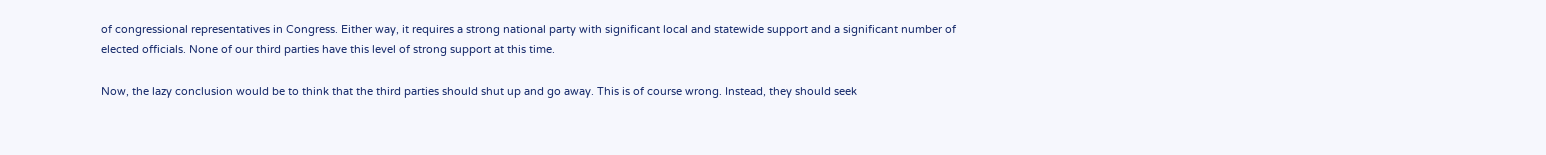of congressional representatives in Congress. Either way, it requires a strong national party with significant local and statewide support and a significant number of elected officials. None of our third parties have this level of strong support at this time.

Now, the lazy conclusion would be to think that the third parties should shut up and go away. This is of course wrong. Instead, they should seek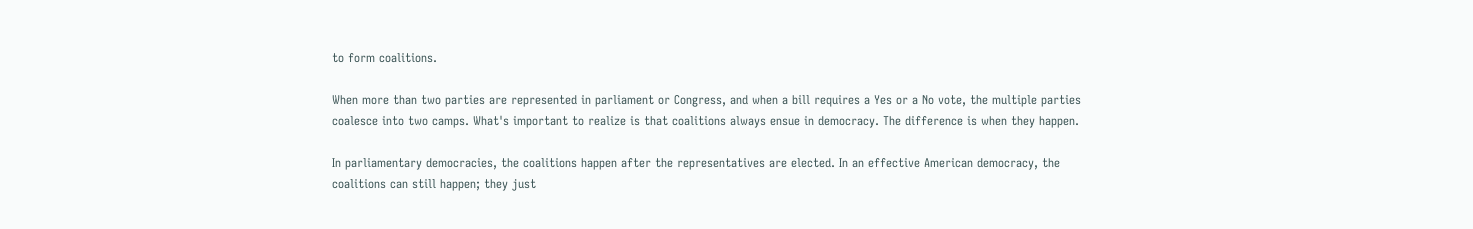to form coalitions.

When more than two parties are represented in parliament or Congress, and when a bill requires a Yes or a No vote, the multiple parties coalesce into two camps. What's important to realize is that coalitions always ensue in democracy. The difference is when they happen.

In parliamentary democracies, the coalitions happen after the representatives are elected. In an effective American democracy, the coalitions can still happen; they just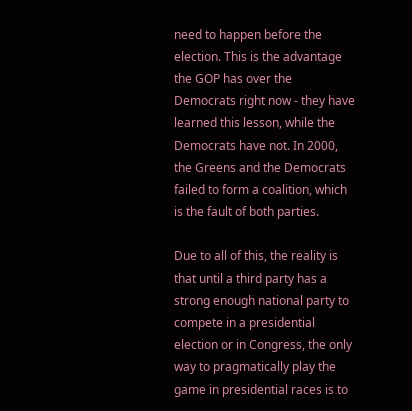need to happen before the election. This is the advantage the GOP has over the Democrats right now - they have learned this lesson, while the Democrats have not. In 2000, the Greens and the Democrats failed to form a coalition, which is the fault of both parties.

Due to all of this, the reality is that until a third party has a strong enough national party to compete in a presidential election or in Congress, the only way to pragmatically play the game in presidential races is to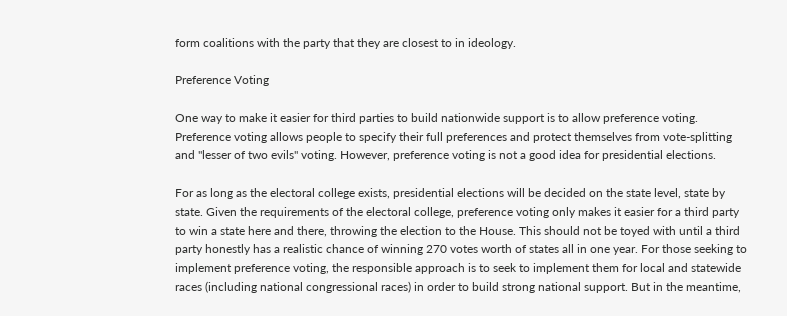form coalitions with the party that they are closest to in ideology.

Preference Voting

One way to make it easier for third parties to build nationwide support is to allow preference voting. Preference voting allows people to specify their full preferences and protect themselves from vote-splitting and "lesser of two evils" voting. However, preference voting is not a good idea for presidential elections.

For as long as the electoral college exists, presidential elections will be decided on the state level, state by state. Given the requirements of the electoral college, preference voting only makes it easier for a third party to win a state here and there, throwing the election to the House. This should not be toyed with until a third party honestly has a realistic chance of winning 270 votes worth of states all in one year. For those seeking to implement preference voting, the responsible approach is to seek to implement them for local and statewide races (including national congressional races) in order to build strong national support. But in the meantime,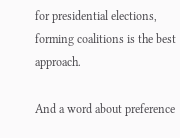for presidential elections, forming coalitions is the best approach.

And a word about preference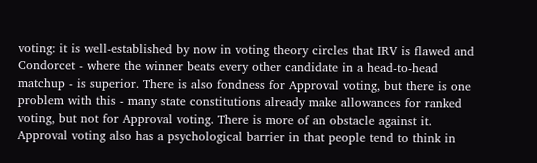voting: it is well-established by now in voting theory circles that IRV is flawed and Condorcet - where the winner beats every other candidate in a head-to-head matchup - is superior. There is also fondness for Approval voting, but there is one problem with this - many state constitutions already make allowances for ranked voting, but not for Approval voting. There is more of an obstacle against it. Approval voting also has a psychological barrier in that people tend to think in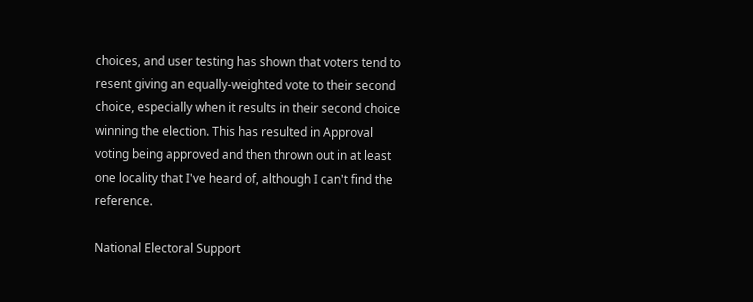choices, and user testing has shown that voters tend to resent giving an equally-weighted vote to their second choice, especially when it results in their second choice winning the election. This has resulted in Approval voting being approved and then thrown out in at least one locality that I've heard of, although I can't find the reference.

National Electoral Support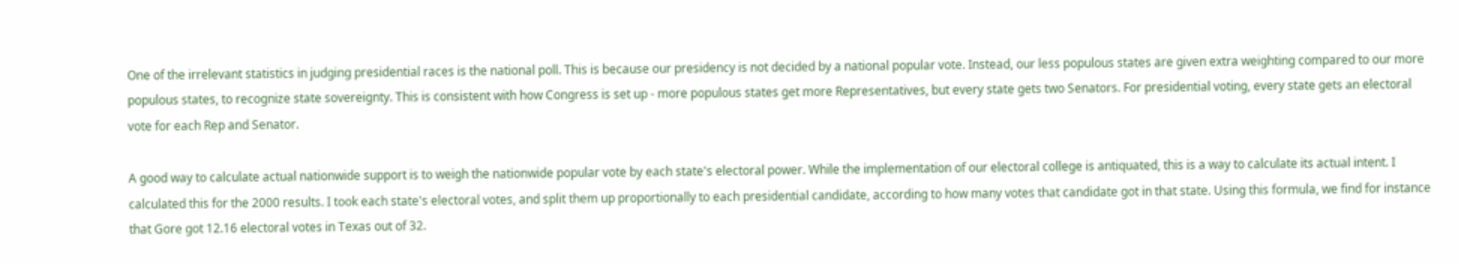One of the irrelevant statistics in judging presidential races is the national poll. This is because our presidency is not decided by a national popular vote. Instead, our less populous states are given extra weighting compared to our more populous states, to recognize state sovereignty. This is consistent with how Congress is set up - more populous states get more Representatives, but every state gets two Senators. For presidential voting, every state gets an electoral vote for each Rep and Senator.

A good way to calculate actual nationwide support is to weigh the nationwide popular vote by each state's electoral power. While the implementation of our electoral college is antiquated, this is a way to calculate its actual intent. I calculated this for the 2000 results. I took each state's electoral votes, and split them up proportionally to each presidential candidate, according to how many votes that candidate got in that state. Using this formula, we find for instance that Gore got 12.16 electoral votes in Texas out of 32.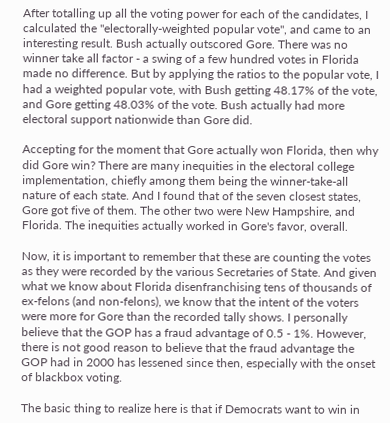After totalling up all the voting power for each of the candidates, I calculated the "electorally-weighted popular vote", and came to an interesting result. Bush actually outscored Gore. There was no winner take all factor - a swing of a few hundred votes in Florida made no difference. But by applying the ratios to the popular vote, I had a weighted popular vote, with Bush getting 48.17% of the vote, and Gore getting 48.03% of the vote. Bush actually had more electoral support nationwide than Gore did.

Accepting for the moment that Gore actually won Florida, then why did Gore win? There are many inequities in the electoral college implementation, chiefly among them being the winner-take-all nature of each state. And I found that of the seven closest states, Gore got five of them. The other two were New Hampshire, and Florida. The inequities actually worked in Gore's favor, overall.

Now, it is important to remember that these are counting the votes as they were recorded by the various Secretaries of State. And given what we know about Florida disenfranchising tens of thousands of ex-felons (and non-felons), we know that the intent of the voters were more for Gore than the recorded tally shows. I personally believe that the GOP has a fraud advantage of 0.5 - 1%. However, there is not good reason to believe that the fraud advantage the GOP had in 2000 has lessened since then, especially with the onset of blackbox voting.

The basic thing to realize here is that if Democrats want to win in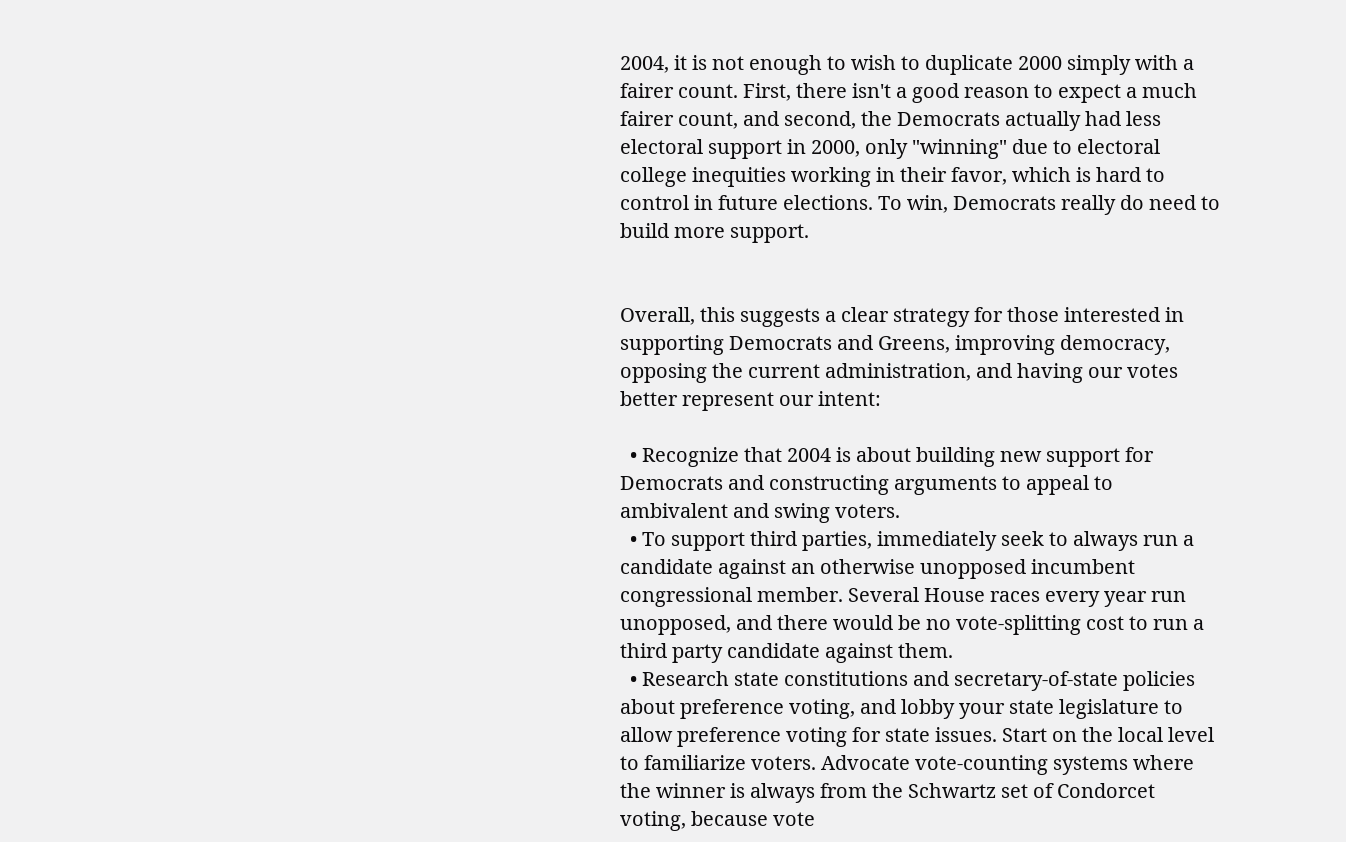2004, it is not enough to wish to duplicate 2000 simply with a fairer count. First, there isn't a good reason to expect a much fairer count, and second, the Democrats actually had less electoral support in 2000, only "winning" due to electoral college inequities working in their favor, which is hard to control in future elections. To win, Democrats really do need to build more support.


Overall, this suggests a clear strategy for those interested in supporting Democrats and Greens, improving democracy, opposing the current administration, and having our votes better represent our intent:

  • Recognize that 2004 is about building new support for Democrats and constructing arguments to appeal to ambivalent and swing voters.
  • To support third parties, immediately seek to always run a candidate against an otherwise unopposed incumbent congressional member. Several House races every year run unopposed, and there would be no vote-splitting cost to run a third party candidate against them.
  • Research state constitutions and secretary-of-state policies about preference voting, and lobby your state legislature to allow preference voting for state issues. Start on the local level to familiarize voters. Advocate vote-counting systems where the winner is always from the Schwartz set of Condorcet voting, because vote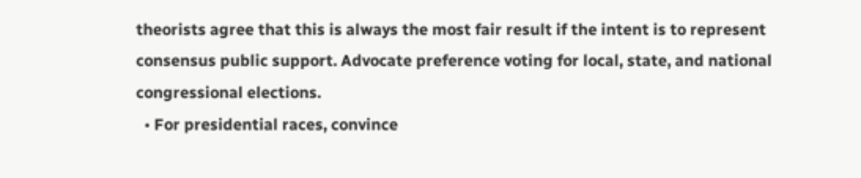theorists agree that this is always the most fair result if the intent is to represent consensus public support. Advocate preference voting for local, state, and national congressional elections.
  • For presidential races, convince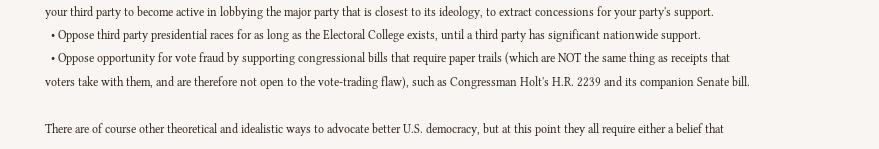your third party to become active in lobbying the major party that is closest to its ideology, to extract concessions for your party's support.
  • Oppose third party presidential races for as long as the Electoral College exists, until a third party has significant nationwide support.
  • Oppose opportunity for vote fraud by supporting congressional bills that require paper trails (which are NOT the same thing as receipts that voters take with them, and are therefore not open to the vote-trading flaw), such as Congressman Holt's H.R. 2239 and its companion Senate bill.

There are of course other theoretical and idealistic ways to advocate better U.S. democracy, but at this point they all require either a belief that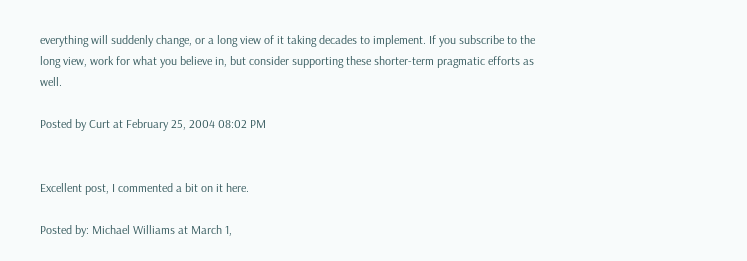everything will suddenly change, or a long view of it taking decades to implement. If you subscribe to the long view, work for what you believe in, but consider supporting these shorter-term pragmatic efforts as well.

Posted by Curt at February 25, 2004 08:02 PM


Excellent post, I commented a bit on it here.

Posted by: Michael Williams at March 1,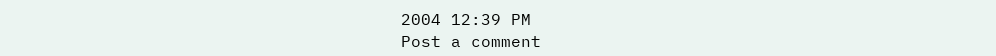2004 12:39 PM
Post a comment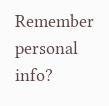Remember personal info?